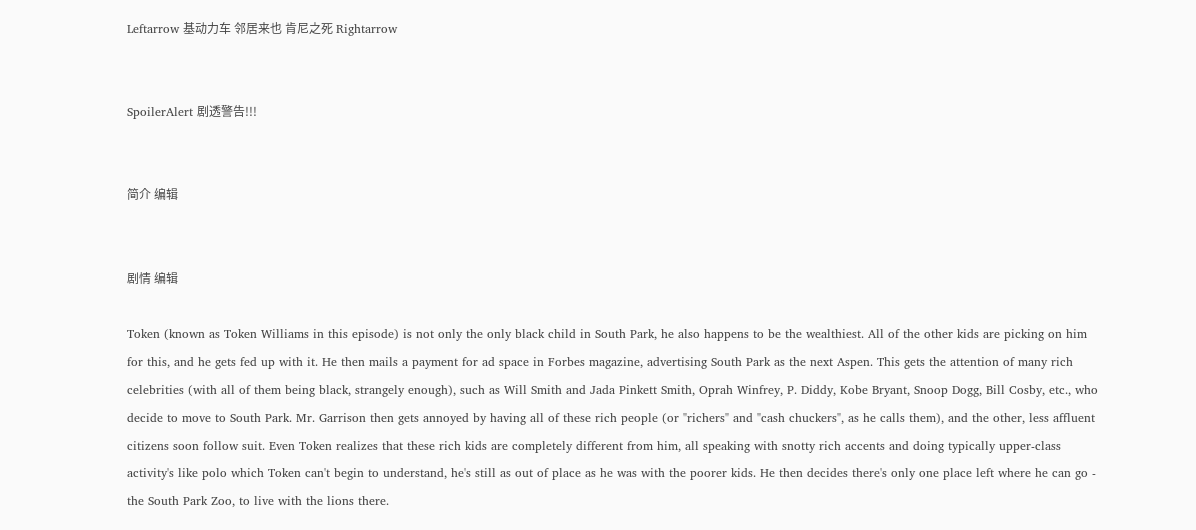Leftarrow 基动力车 邻居来也 肯尼之死 Rightarrow


SpoilerAlert 剧透警告!!!


简介 编辑


剧情 编辑

Token (known as Token Williams in this episode) is not only the only black child in South Park, he also happens to be the wealthiest. All of the other kids are picking on him for this, and he gets fed up with it. He then mails a payment for ad space in Forbes magazine, advertising South Park as the next Aspen. This gets the attention of many rich celebrities (with all of them being black, strangely enough), such as Will Smith and Jada Pinkett Smith, Oprah Winfrey, P. Diddy, Kobe Bryant, Snoop Dogg, Bill Cosby, etc., who decide to move to South Park. Mr. Garrison then gets annoyed by having all of these rich people (or "richers" and "cash chuckers", as he calls them), and the other, less affluent citizens soon follow suit. Even Token realizes that these rich kids are completely different from him, all speaking with snotty rich accents and doing typically upper-class activity's like polo which Token can't begin to understand, he's still as out of place as he was with the poorer kids. He then decides there's only one place left where he can go - the South Park Zoo, to live with the lions there.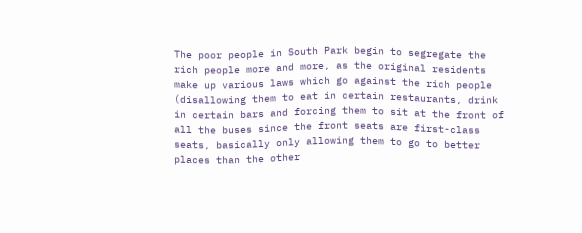The poor people in South Park begin to segregate the rich people more and more, as the original residents make up various laws which go against the rich people (disallowing them to eat in certain restaurants, drink in certain bars and forcing them to sit at the front of all the buses since the front seats are first-class seats, basically only allowing them to go to better places than the other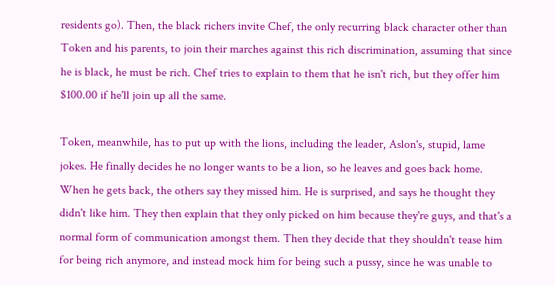residents go). Then, the black richers invite Chef, the only recurring black character other than Token and his parents, to join their marches against this rich discrimination, assuming that since he is black, he must be rich. Chef tries to explain to them that he isn't rich, but they offer him $100.00 if he'll join up all the same.

Token, meanwhile, has to put up with the lions, including the leader, Aslon's, stupid, lame jokes. He finally decides he no longer wants to be a lion, so he leaves and goes back home. When he gets back, the others say they missed him. He is surprised, and says he thought they didn't like him. They then explain that they only picked on him because they're guys, and that's a normal form of communication amongst them. Then they decide that they shouldn't tease him for being rich anymore, and instead mock him for being such a pussy, since he was unable to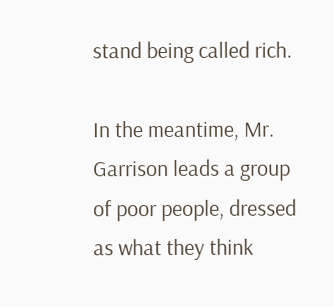stand being called rich.

In the meantime, Mr. Garrison leads a group of poor people, dressed as what they think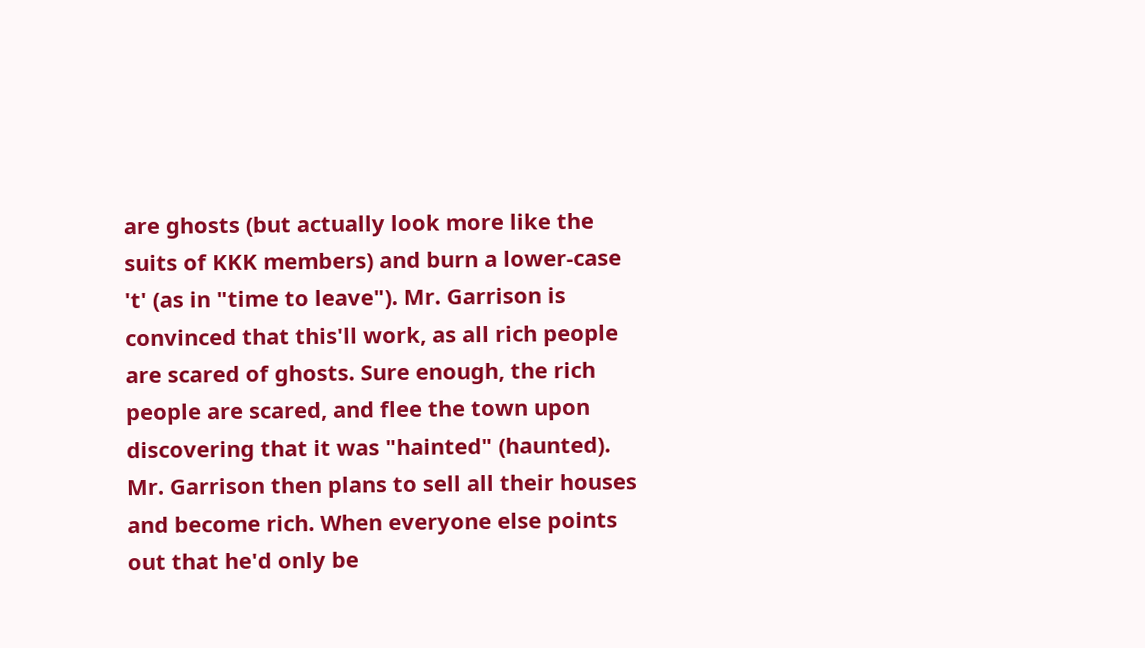are ghosts (but actually look more like the suits of KKK members) and burn a lower-case 't' (as in "time to leave"). Mr. Garrison is convinced that this'll work, as all rich people are scared of ghosts. Sure enough, the rich people are scared, and flee the town upon discovering that it was "hainted" (haunted). Mr. Garrison then plans to sell all their houses and become rich. When everyone else points out that he'd only be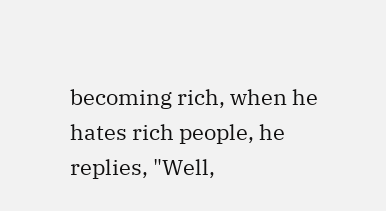becoming rich, when he hates rich people, he replies, "Well,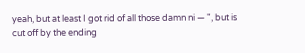yeah, but at least I got rid of all those damn ni — ", but is cut off by the ending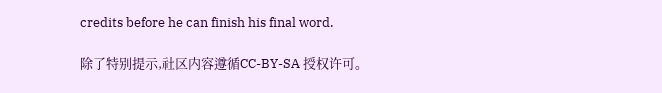credits before he can finish his final word.

除了特别提示,社区内容遵循CC-BY-SA 授权许可。